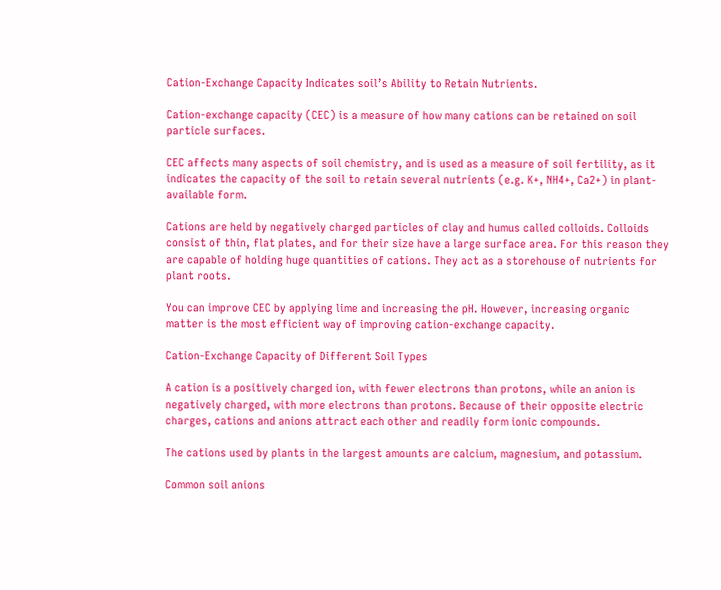Cation-Exchange Capacity Indicates soil’s Ability to Retain Nutrients.

Cation-exchange capacity (CEC) is a measure of how many cations can be retained on soil particle surfaces.

CEC affects many aspects of soil chemistry, and is used as a measure of soil fertility, as it indicates the capacity of the soil to retain several nutrients (e.g. K+, NH4+, Ca2+) in plant-available form.

Cations are held by negatively charged particles of clay and humus called colloids. Colloids consist of thin, flat plates, and for their size have a large surface area. For this reason they are capable of holding huge quantities of cations. They act as a storehouse of nutrients for plant roots.

You can improve CEC by applying lime and increasing the pH. However, increasing organic matter is the most efficient way of improving cation-exchange capacity.

Cation-Exchange Capacity of Different Soil Types

A cation is a positively charged ion, with fewer electrons than protons, while an anion is negatively charged, with more electrons than protons. Because of their opposite electric charges, cations and anions attract each other and readily form ionic compounds.

The cations used by plants in the largest amounts are calcium, magnesium, and potassium.

Common soil anions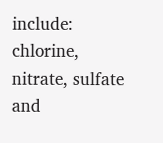include: chlorine, nitrate, sulfate and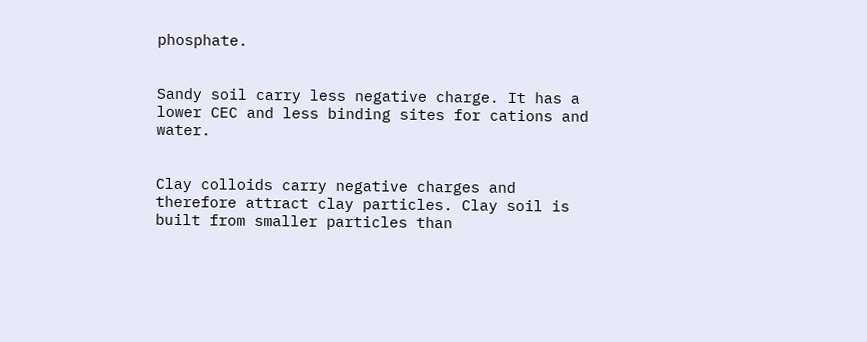phosphate.


Sandy soil carry less negative charge. It has a lower CEC and less binding sites for cations and water.


Clay colloids carry negative charges and therefore attract clay particles. Clay soil is built from smaller particles than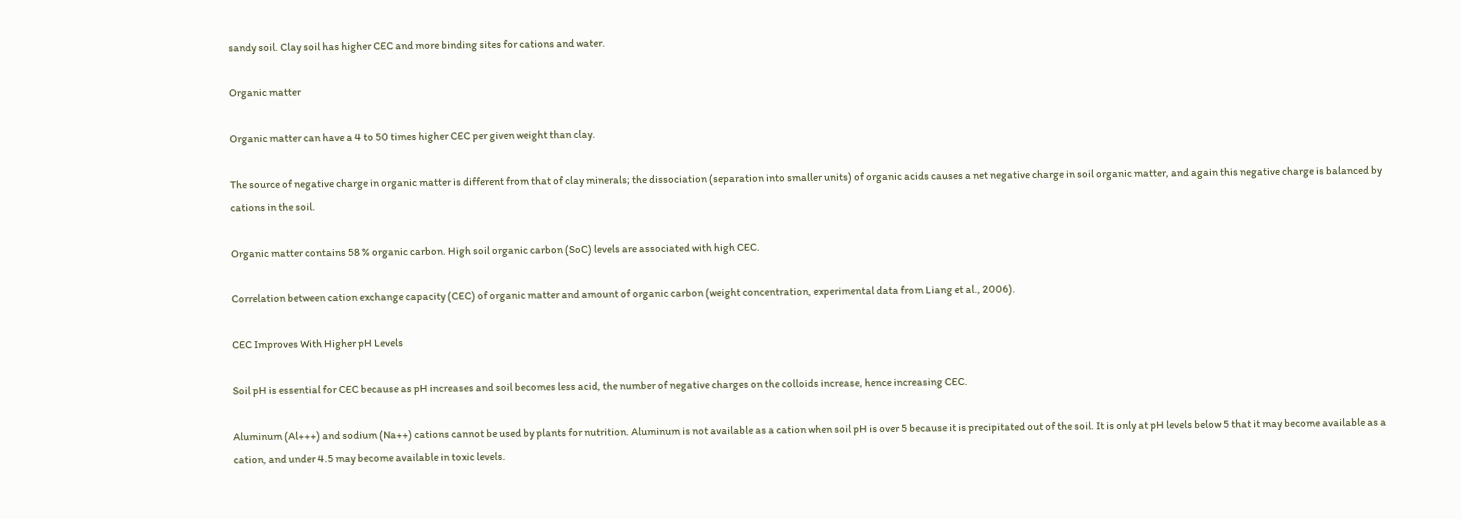sandy soil. Clay soil has higher CEC and more binding sites for cations and water.

Organic matter

Organic matter can have a 4 to 50 times higher CEC per given weight than clay.

The source of negative charge in organic matter is different from that of clay minerals; the dissociation (separation into smaller units) of organic acids causes a net negative charge in soil organic matter, and again this negative charge is balanced by cations in the soil.

Organic matter contains 58 % organic carbon. High soil organic carbon (SoC) levels are associated with high CEC.

Correlation between cation exchange capacity (CEC) of organic matter and amount of organic carbon (weight concentration, experimental data from Liang et al., 2006).

CEC Improves With Higher pH Levels

Soil pH is essential for CEC because as pH increases and soil becomes less acid, the number of negative charges on the colloids increase, hence increasing CEC.

Aluminum (Al+++) and sodium (Na++) cations cannot be used by plants for nutrition. Aluminum is not available as a cation when soil pH is over 5 because it is precipitated out of the soil. It is only at pH levels below 5 that it may become available as a cation, and under 4.5 may become available in toxic levels.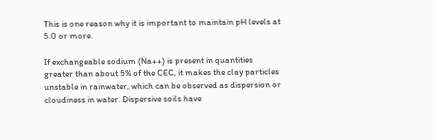This is one reason why it is important to maintain pH levels at 5.0 or more.

If exchangeable sodium (Na++) is present in quantities greater than about 5% of the CEC, it makes the clay particles unstable in rainwater, which can be observed as dispersion or cloudiness in water. Dispersive soils have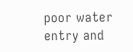poor water entry and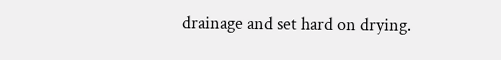drainage and set hard on drying.